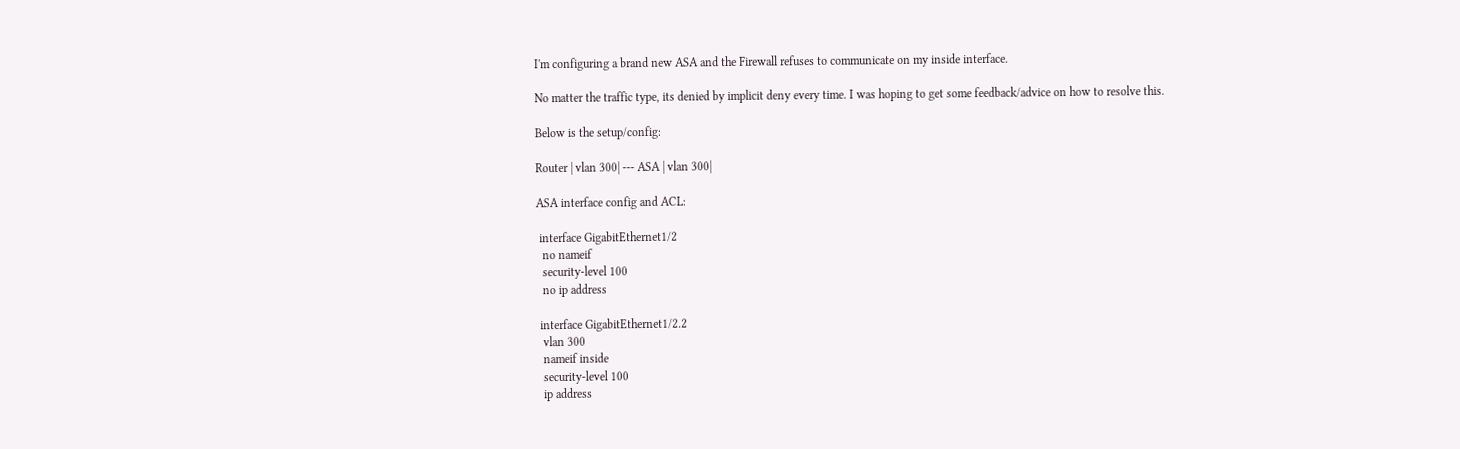I'm configuring a brand new ASA and the Firewall refuses to communicate on my inside interface.

No matter the traffic type, its denied by implicit deny every time. I was hoping to get some feedback/advice on how to resolve this.

Below is the setup/config:

Router | vlan 300| --- ASA | vlan 300|

ASA interface config and ACL:

 interface GigabitEthernet1/2
  no nameif
  security-level 100
  no ip address

 interface GigabitEthernet1/2.2
  vlan 300
  nameif inside
  security-level 100
  ip address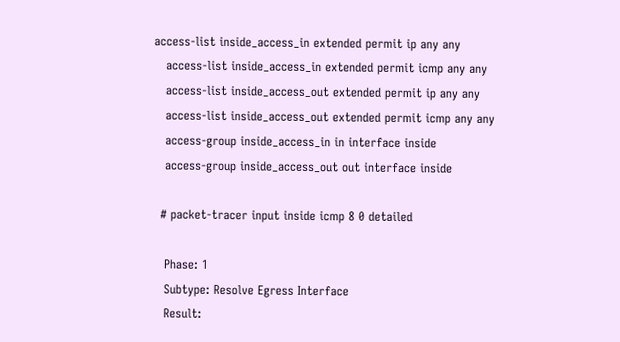access-list inside_access_in extended permit ip any any
   access-list inside_access_in extended permit icmp any any
   access-list inside_access_out extended permit ip any any
   access-list inside_access_out extended permit icmp any any
   access-group inside_access_in in interface inside
   access-group inside_access_out out interface inside

  # packet-tracer input inside icmp 8 0 detailed

   Phase: 1
   Subtype: Resolve Egress Interface
   Result: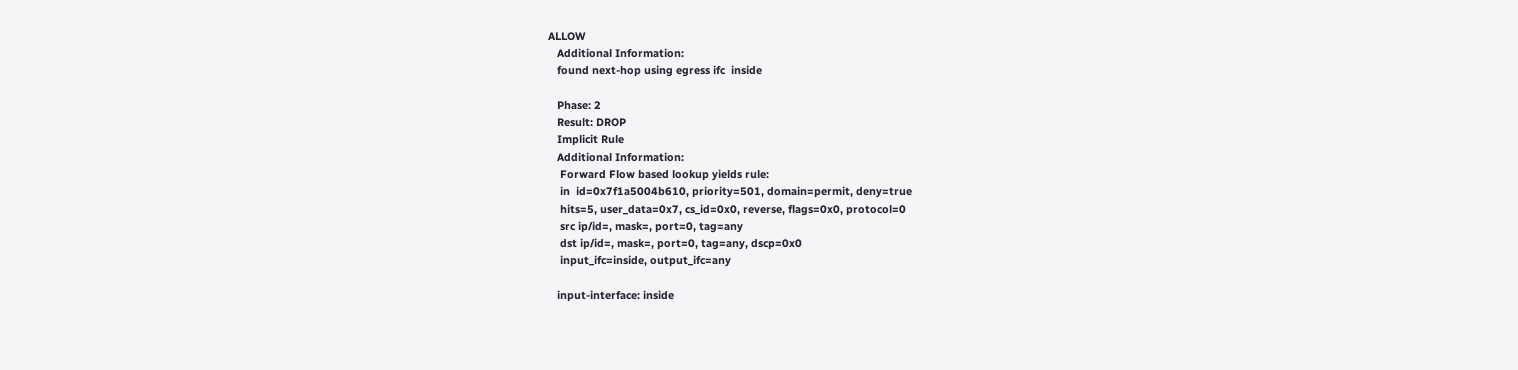ALLOW
   Additional Information:
   found next-hop using egress ifc  inside

   Phase: 2
   Result: DROP
   Implicit Rule
   Additional Information:
    Forward Flow based lookup yields rule:
    in  id=0x7f1a5004b610, priority=501, domain=permit, deny=true
    hits=5, user_data=0x7, cs_id=0x0, reverse, flags=0x0, protocol=0
    src ip/id=, mask=, port=0, tag=any
    dst ip/id=, mask=, port=0, tag=any, dscp=0x0
    input_ifc=inside, output_ifc=any

   input-interface: inside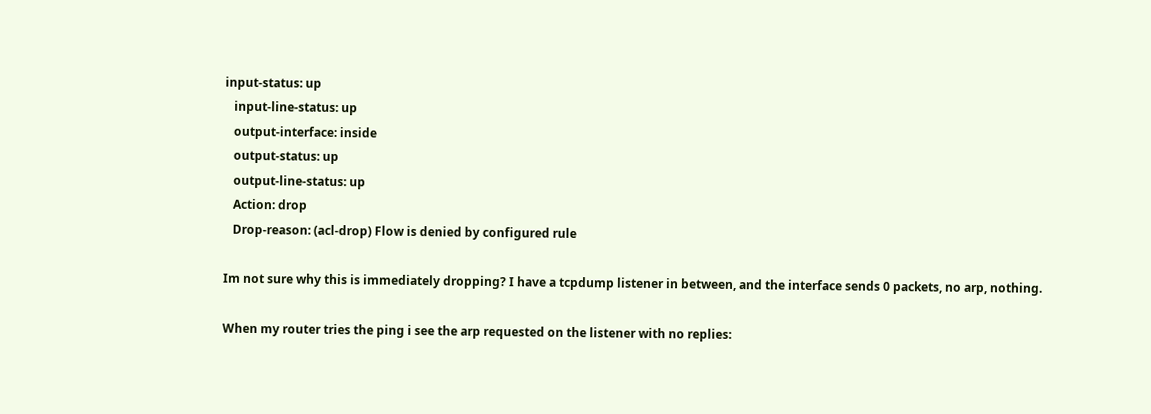input-status: up
   input-line-status: up
   output-interface: inside
   output-status: up
   output-line-status: up
   Action: drop
   Drop-reason: (acl-drop) Flow is denied by configured rule

Im not sure why this is immediately dropping? I have a tcpdump listener in between, and the interface sends 0 packets, no arp, nothing.

When my router tries the ping i see the arp requested on the listener with no replies: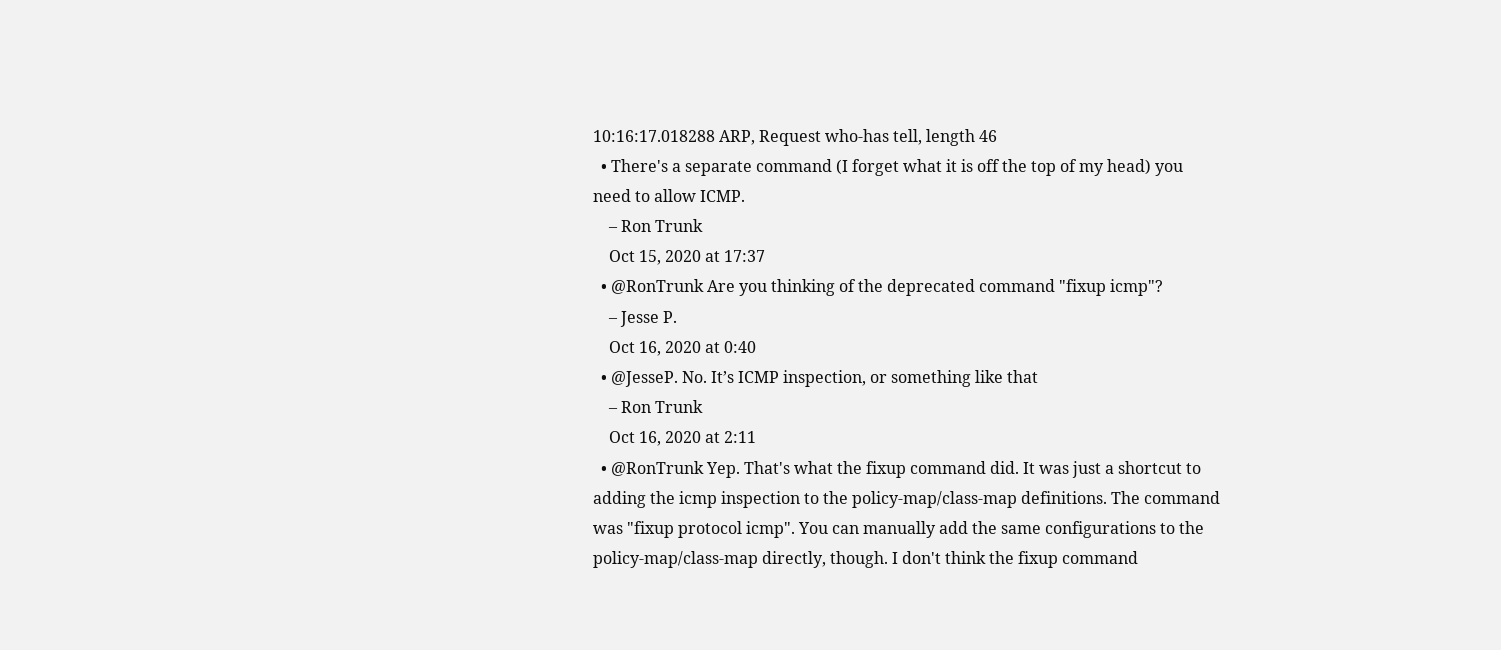10:16:17.018288 ARP, Request who-has tell, length 46
  • There's a separate command (I forget what it is off the top of my head) you need to allow ICMP.
    – Ron Trunk
    Oct 15, 2020 at 17:37
  • @RonTrunk Are you thinking of the deprecated command "fixup icmp"?
    – Jesse P.
    Oct 16, 2020 at 0:40
  • @JesseP. No. It’s ICMP inspection, or something like that
    – Ron Trunk
    Oct 16, 2020 at 2:11
  • @RonTrunk Yep. That's what the fixup command did. It was just a shortcut to adding the icmp inspection to the policy-map/class-map definitions. The command was "fixup protocol icmp". You can manually add the same configurations to the policy-map/class-map directly, though. I don't think the fixup command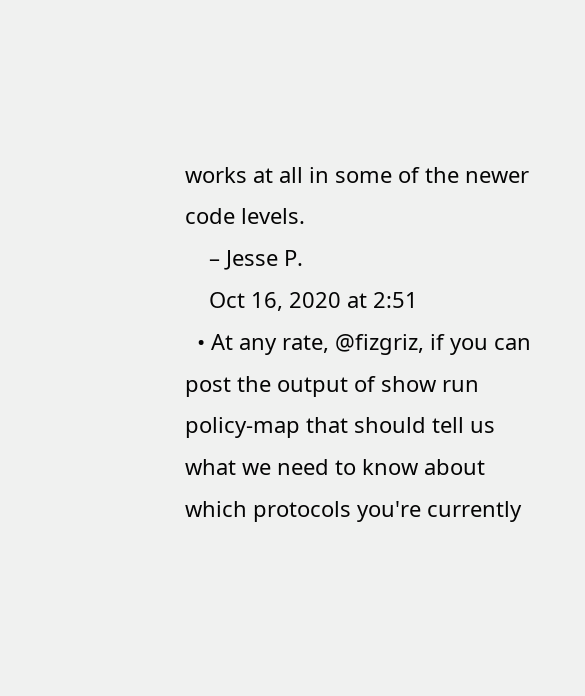works at all in some of the newer code levels.
    – Jesse P.
    Oct 16, 2020 at 2:51
  • At any rate, @fizgriz, if you can post the output of show run policy-map that should tell us what we need to know about which protocols you're currently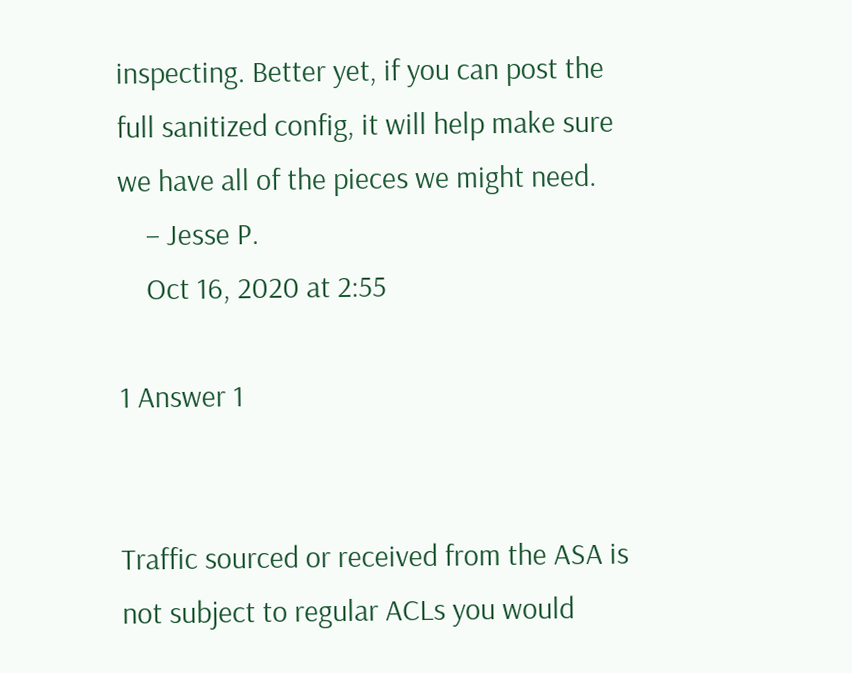inspecting. Better yet, if you can post the full sanitized config, it will help make sure we have all of the pieces we might need.
    – Jesse P.
    Oct 16, 2020 at 2:55

1 Answer 1


Traffic sourced or received from the ASA is not subject to regular ACLs you would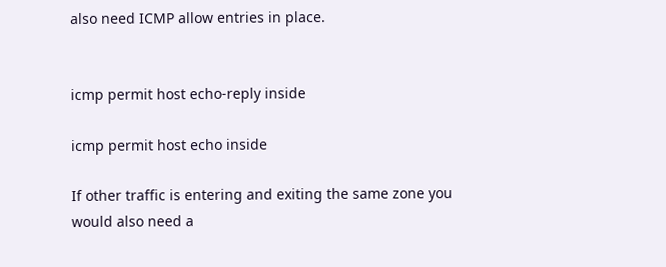also need ICMP allow entries in place.


icmp permit host echo-reply inside

icmp permit host echo inside

If other traffic is entering and exiting the same zone you would also need a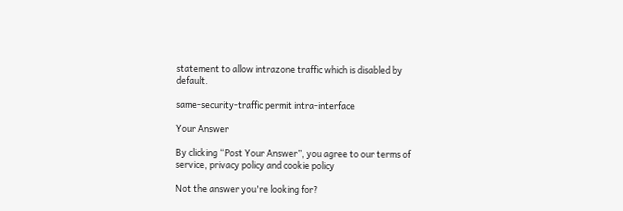statement to allow intrazone traffic which is disabled by default.

same-security-traffic permit intra-interface

Your Answer

By clicking “Post Your Answer”, you agree to our terms of service, privacy policy and cookie policy

Not the answer you're looking for?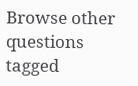Browse other questions tagged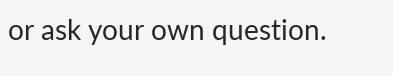or ask your own question.